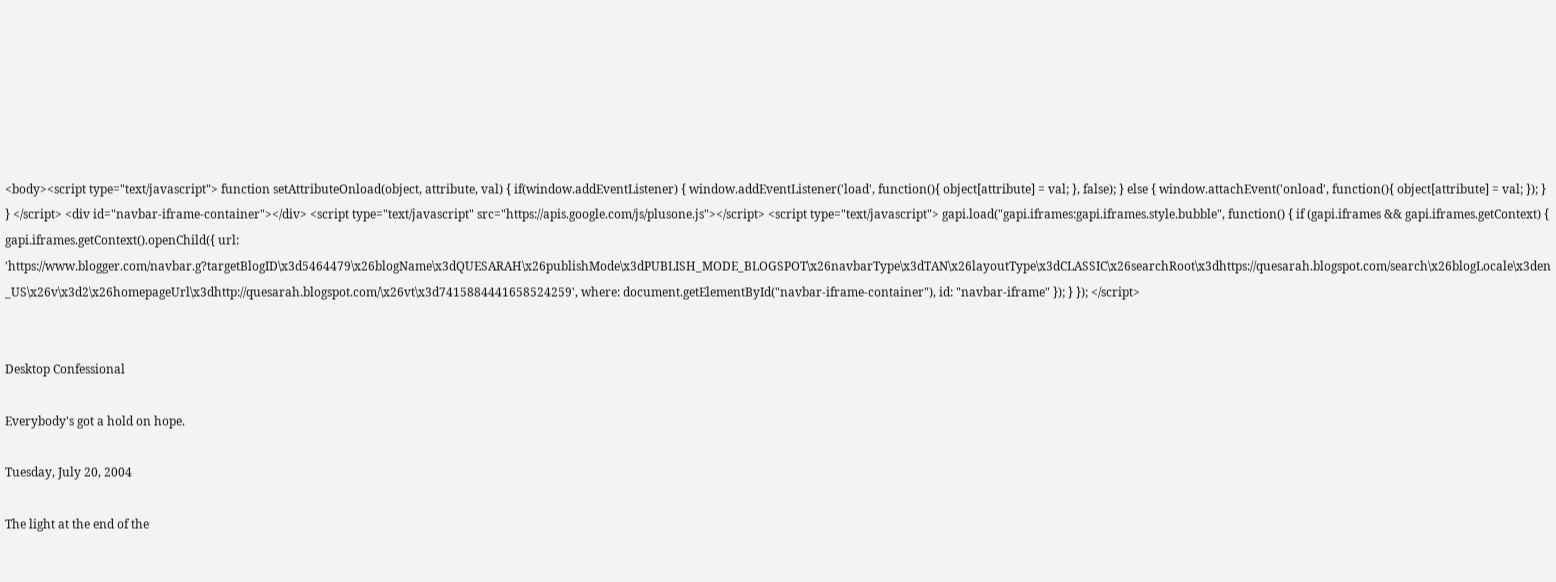<body><script type="text/javascript"> function setAttributeOnload(object, attribute, val) { if(window.addEventListener) { window.addEventListener('load', function(){ object[attribute] = val; }, false); } else { window.attachEvent('onload', function(){ object[attribute] = val; }); } } </script> <div id="navbar-iframe-container"></div> <script type="text/javascript" src="https://apis.google.com/js/plusone.js"></script> <script type="text/javascript"> gapi.load("gapi.iframes:gapi.iframes.style.bubble", function() { if (gapi.iframes && gapi.iframes.getContext) { gapi.iframes.getContext().openChild({ url: 'https://www.blogger.com/navbar.g?targetBlogID\x3d5464479\x26blogName\x3dQUESARAH\x26publishMode\x3dPUBLISH_MODE_BLOGSPOT\x26navbarType\x3dTAN\x26layoutType\x3dCLASSIC\x26searchRoot\x3dhttps://quesarah.blogspot.com/search\x26blogLocale\x3den_US\x26v\x3d2\x26homepageUrl\x3dhttp://quesarah.blogspot.com/\x26vt\x3d7415884441658524259', where: document.getElementById("navbar-iframe-container"), id: "navbar-iframe" }); } }); </script>


Desktop Confessional

Everybody's got a hold on hope.

Tuesday, July 20, 2004

The light at the end of the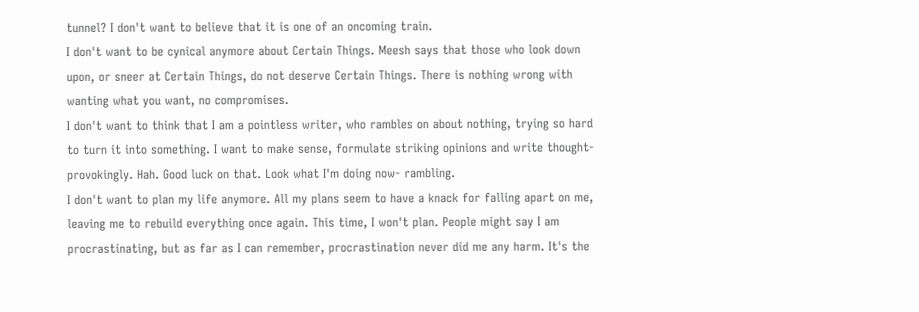tunnel? I don't want to believe that it is one of an oncoming train.
I don't want to be cynical anymore about Certain Things. Meesh says that those who look down upon, or sneer at Certain Things, do not deserve Certain Things. There is nothing wrong with wanting what you want, no compromises.
I don't want to think that I am a pointless writer, who rambles on about nothing, trying so hard to turn it into something. I want to make sense, formulate striking opinions and write thought-provokingly. Hah. Good luck on that. Look what I'm doing now- rambling.
I don't want to plan my life anymore. All my plans seem to have a knack for falling apart on me, leaving me to rebuild everything once again. This time, I won't plan. People might say I am procrastinating, but as far as I can remember, procrastination never did me any harm. It's the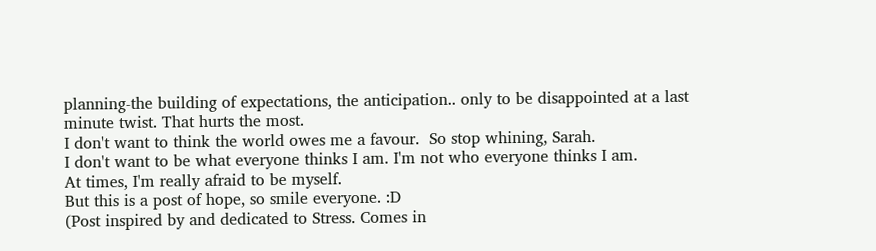planning-the building of expectations, the anticipation.. only to be disappointed at a last minute twist. That hurts the most.
I don't want to think the world owes me a favour.  So stop whining, Sarah.
I don't want to be what everyone thinks I am. I'm not who everyone thinks I am.
At times, I'm really afraid to be myself.
But this is a post of hope, so smile everyone. :D
(Post inspired by and dedicated to Stress. Comes in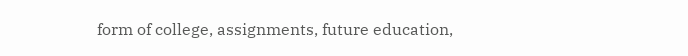form of college, assignments, future education,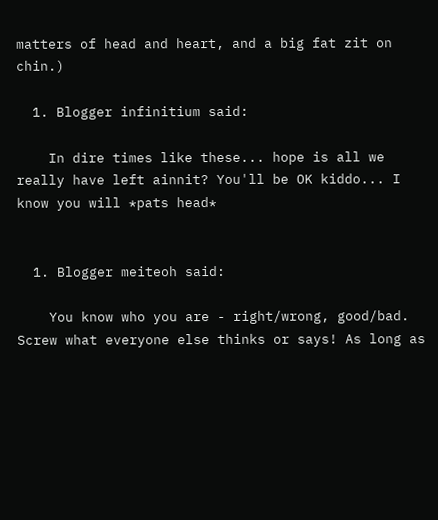matters of head and heart, and a big fat zit on chin.)

  1. Blogger infinitium said:

    In dire times like these... hope is all we really have left ainnit? You'll be OK kiddo... I know you will *pats head*


  1. Blogger meiteoh said:

    You know who you are - right/wrong, good/bad. Screw what everyone else thinks or says! As long as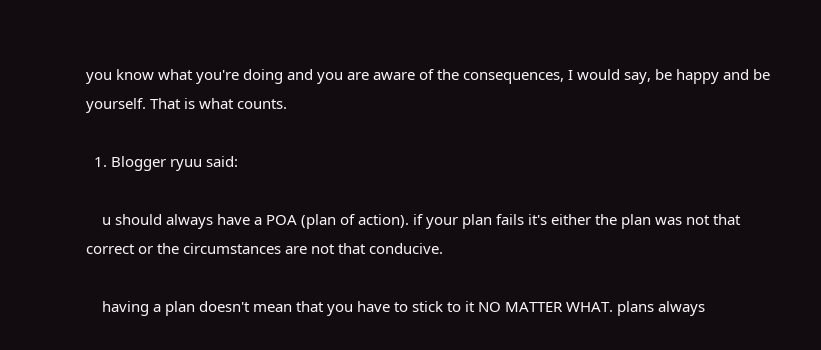you know what you're doing and you are aware of the consequences, I would say, be happy and be yourself. That is what counts.

  1. Blogger ryuu said:

    u should always have a POA (plan of action). if your plan fails it's either the plan was not that correct or the circumstances are not that conducive.

    having a plan doesn't mean that you have to stick to it NO MATTER WHAT. plans always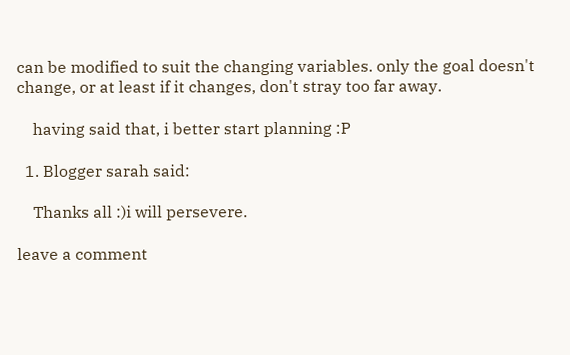can be modified to suit the changing variables. only the goal doesn't change, or at least if it changes, don't stray too far away.

    having said that, i better start planning :P

  1. Blogger sarah said:

    Thanks all :)i will persevere.

leave a comment